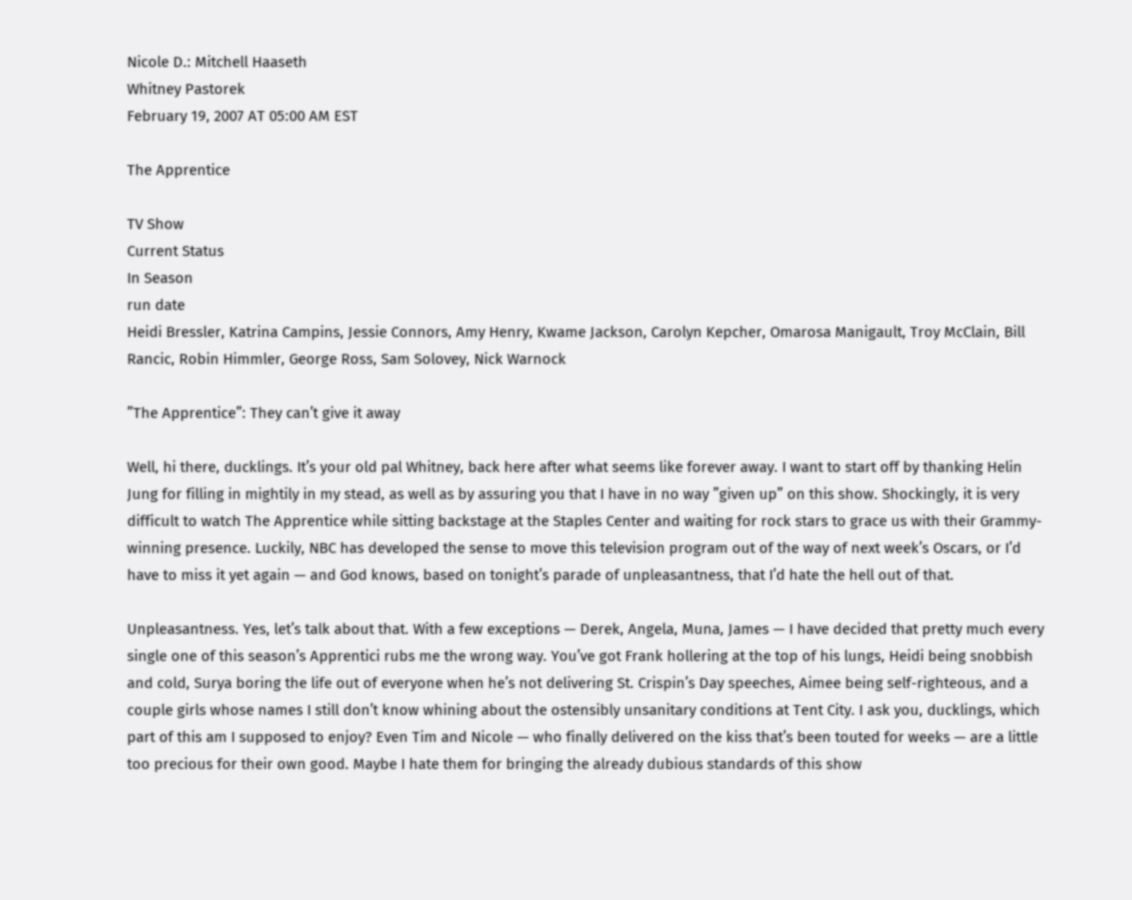Nicole D.: Mitchell Haaseth
Whitney Pastorek
February 19, 2007 AT 05:00 AM EST

The Apprentice

TV Show
Current Status
In Season
run date
Heidi Bressler, Katrina Campins, Jessie Connors, Amy Henry, Kwame Jackson, Carolyn Kepcher, Omarosa Manigault, Troy McClain, Bill Rancic, Robin Himmler, George Ross, Sam Solovey, Nick Warnock

”The Apprentice”: They can’t give it away

Well, hi there, ducklings. It’s your old pal Whitney, back here after what seems like forever away. I want to start off by thanking Helin Jung for filling in mightily in my stead, as well as by assuring you that I have in no way ”given up” on this show. Shockingly, it is very difficult to watch The Apprentice while sitting backstage at the Staples Center and waiting for rock stars to grace us with their Grammy-winning presence. Luckily, NBC has developed the sense to move this television program out of the way of next week’s Oscars, or I’d have to miss it yet again — and God knows, based on tonight’s parade of unpleasantness, that I’d hate the hell out of that.

Unpleasantness. Yes, let’s talk about that. With a few exceptions — Derek, Angela, Muna, James — I have decided that pretty much every single one of this season’s Apprentici rubs me the wrong way. You’ve got Frank hollering at the top of his lungs, Heidi being snobbish and cold, Surya boring the life out of everyone when he’s not delivering St. Crispin’s Day speeches, Aimee being self-righteous, and a couple girls whose names I still don’t know whining about the ostensibly unsanitary conditions at Tent City. I ask you, ducklings, which part of this am I supposed to enjoy? Even Tim and Nicole — who finally delivered on the kiss that’s been touted for weeks — are a little too precious for their own good. Maybe I hate them for bringing the already dubious standards of this show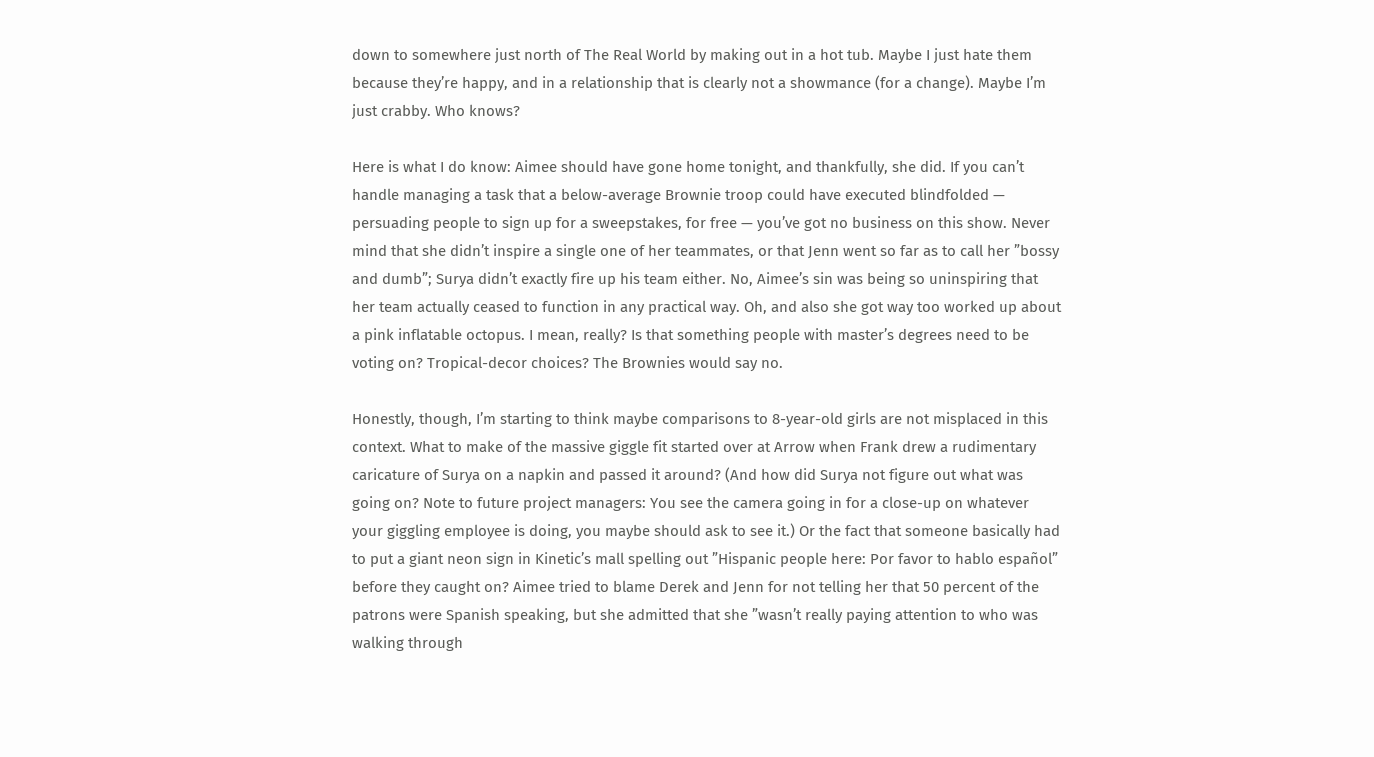down to somewhere just north of The Real World by making out in a hot tub. Maybe I just hate them because they’re happy, and in a relationship that is clearly not a showmance (for a change). Maybe I’m just crabby. Who knows?

Here is what I do know: Aimee should have gone home tonight, and thankfully, she did. If you can’t handle managing a task that a below-average Brownie troop could have executed blindfolded — persuading people to sign up for a sweepstakes, for free — you’ve got no business on this show. Never mind that she didn’t inspire a single one of her teammates, or that Jenn went so far as to call her ”bossy and dumb”; Surya didn’t exactly fire up his team either. No, Aimee’s sin was being so uninspiring that her team actually ceased to function in any practical way. Oh, and also she got way too worked up about a pink inflatable octopus. I mean, really? Is that something people with master’s degrees need to be voting on? Tropical-decor choices? The Brownies would say no.

Honestly, though, I’m starting to think maybe comparisons to 8-year-old girls are not misplaced in this context. What to make of the massive giggle fit started over at Arrow when Frank drew a rudimentary caricature of Surya on a napkin and passed it around? (And how did Surya not figure out what was going on? Note to future project managers: You see the camera going in for a close-up on whatever your giggling employee is doing, you maybe should ask to see it.) Or the fact that someone basically had to put a giant neon sign in Kinetic’s mall spelling out ”Hispanic people here: Por favor to hablo español” before they caught on? Aimee tried to blame Derek and Jenn for not telling her that 50 percent of the patrons were Spanish speaking, but she admitted that she ”wasn’t really paying attention to who was walking through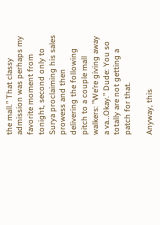the mall.” That classy admission was perhaps my favorite moment from tonight, second only to Surya proclaiming his sales prowess and then delivering the following pitch to a couple mall walkers: ”We’re giving away a va…Okay.” Dude: You so totally are not getting a patch for that.

Anyway, this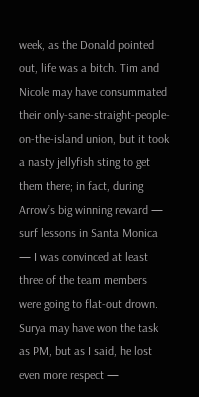week, as the Donald pointed out, life was a bitch. Tim and Nicole may have consummated their only-sane-straight-people-on-the-island union, but it took a nasty jellyfish sting to get them there; in fact, during Arrow’s big winning reward — surf lessons in Santa Monica — I was convinced at least three of the team members were going to flat-out drown. Surya may have won the task as PM, but as I said, he lost even more respect —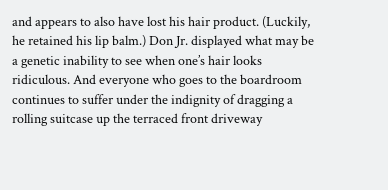and appears to also have lost his hair product. (Luckily, he retained his lip balm.) Don Jr. displayed what may be a genetic inability to see when one’s hair looks ridiculous. And everyone who goes to the boardroom continues to suffer under the indignity of dragging a rolling suitcase up the terraced front driveway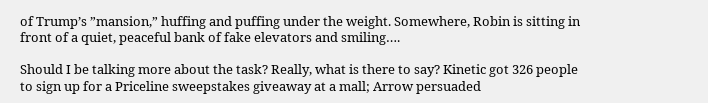of Trump’s ”mansion,” huffing and puffing under the weight. Somewhere, Robin is sitting in front of a quiet, peaceful bank of fake elevators and smiling….

Should I be talking more about the task? Really, what is there to say? Kinetic got 326 people to sign up for a Priceline sweepstakes giveaway at a mall; Arrow persuaded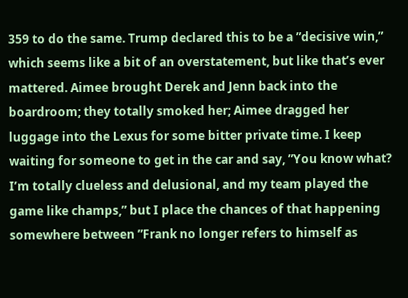359 to do the same. Trump declared this to be a ”decisive win,” which seems like a bit of an overstatement, but like that’s ever mattered. Aimee brought Derek and Jenn back into the boardroom; they totally smoked her; Aimee dragged her luggage into the Lexus for some bitter private time. I keep waiting for someone to get in the car and say, ”You know what? I’m totally clueless and delusional, and my team played the game like champs,” but I place the chances of that happening somewhere between ”Frank no longer refers to himself as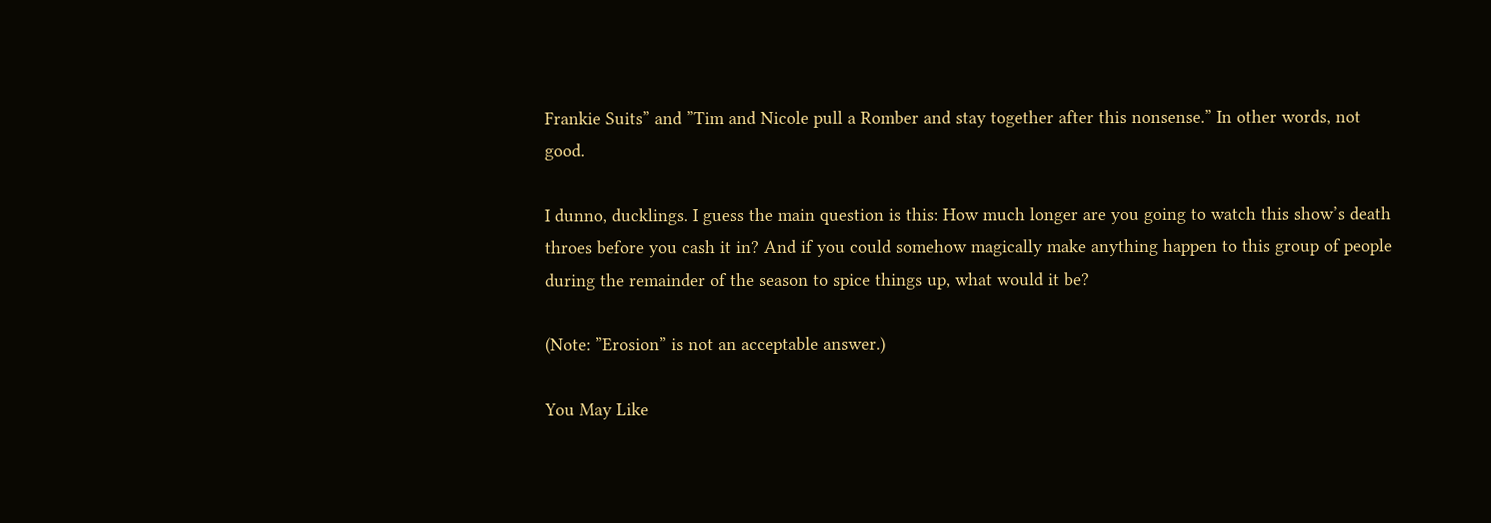Frankie Suits” and ”Tim and Nicole pull a Romber and stay together after this nonsense.” In other words, not good.

I dunno, ducklings. I guess the main question is this: How much longer are you going to watch this show’s death throes before you cash it in? And if you could somehow magically make anything happen to this group of people during the remainder of the season to spice things up, what would it be?

(Note: ”Erosion” is not an acceptable answer.)

You May Like